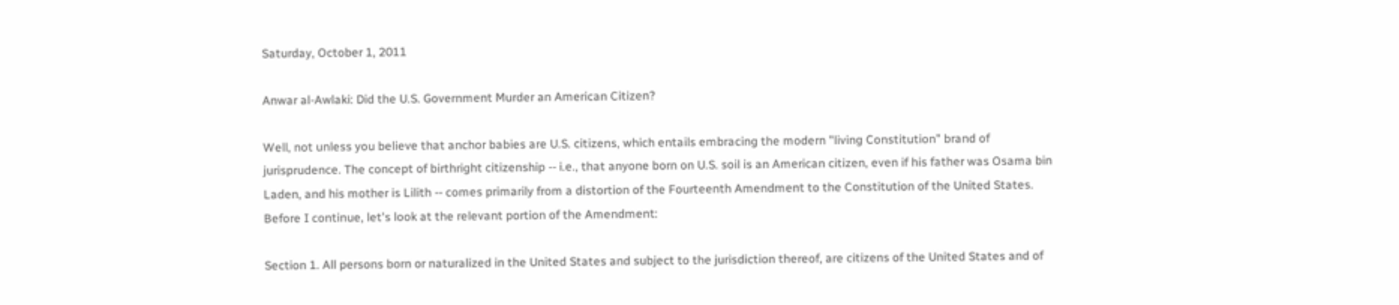Saturday, October 1, 2011

Anwar al-Awlaki: Did the U.S. Government Murder an American Citizen?

Well, not unless you believe that anchor babies are U.S. citizens, which entails embracing the modern "living Constitution" brand of jurisprudence. The concept of birthright citizenship -- i.e., that anyone born on U.S. soil is an American citizen, even if his father was Osama bin Laden, and his mother is Lilith -- comes primarily from a distortion of the Fourteenth Amendment to the Constitution of the United States. Before I continue, let's look at the relevant portion of the Amendment:

Section 1. All persons born or naturalized in the United States and subject to the jurisdiction thereof, are citizens of the United States and of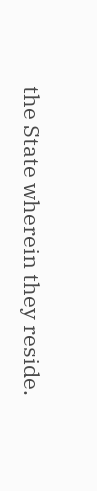the State wherein they reside.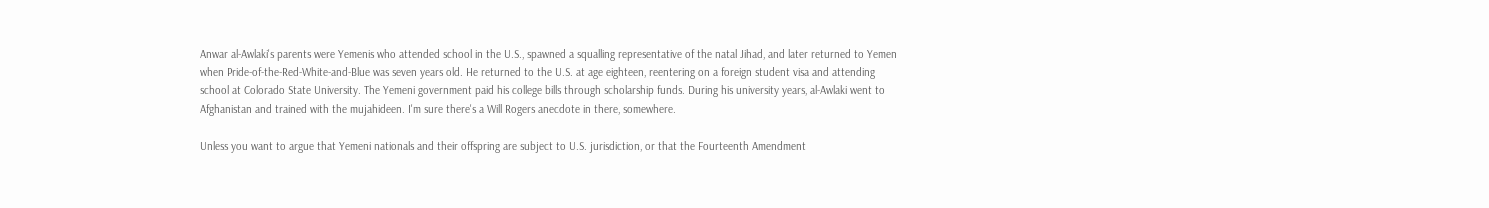Anwar al-Awlaki's parents were Yemenis who attended school in the U.S., spawned a squalling representative of the natal Jihad, and later returned to Yemen when Pride-of-the-Red-White-and-Blue was seven years old. He returned to the U.S. at age eighteen, reentering on a foreign student visa and attending school at Colorado State University. The Yemeni government paid his college bills through scholarship funds. During his university years, al-Awlaki went to Afghanistan and trained with the mujahideen. I'm sure there's a Will Rogers anecdote in there, somewhere.

Unless you want to argue that Yemeni nationals and their offspring are subject to U.S. jurisdiction, or that the Fourteenth Amendment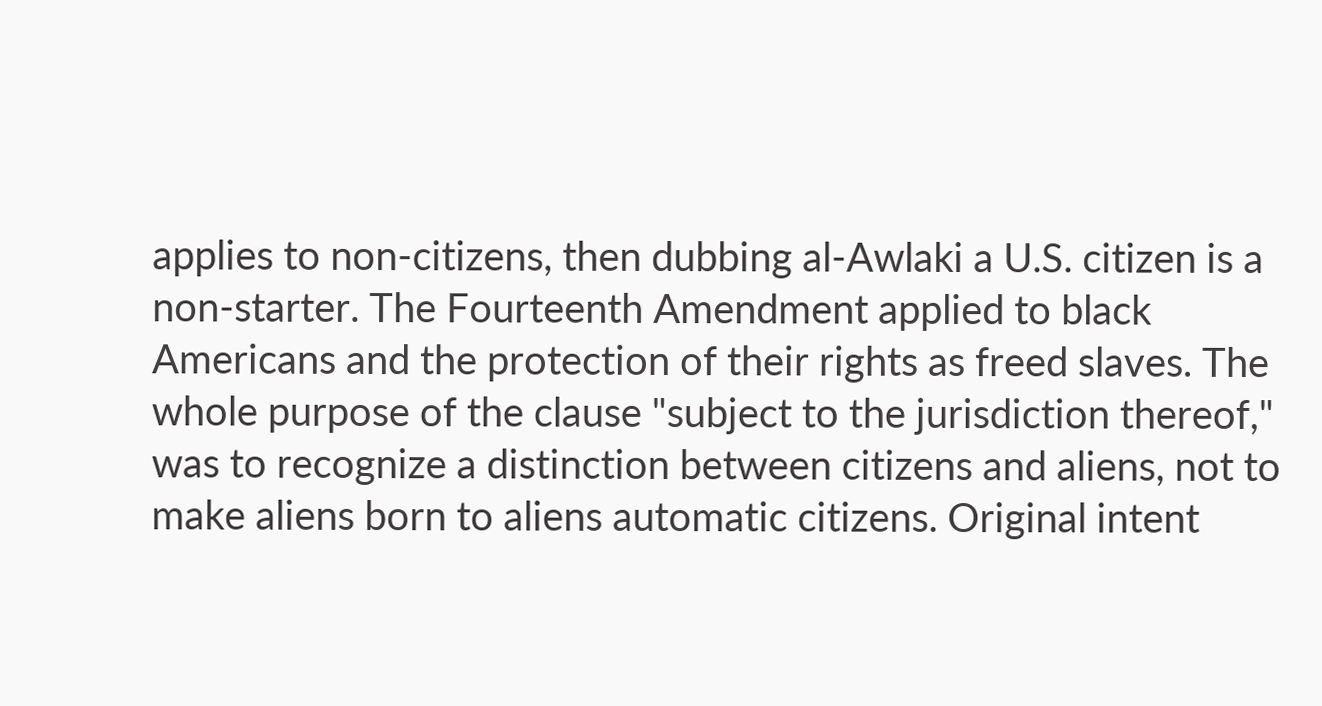applies to non-citizens, then dubbing al-Awlaki a U.S. citizen is a non-starter. The Fourteenth Amendment applied to black Americans and the protection of their rights as freed slaves. The whole purpose of the clause "subject to the jurisdiction thereof," was to recognize a distinction between citizens and aliens, not to make aliens born to aliens automatic citizens. Original intent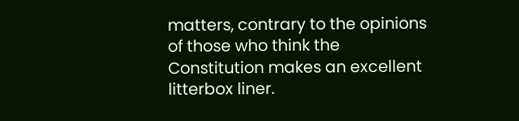matters, contrary to the opinions of those who think the Constitution makes an excellent litterbox liner.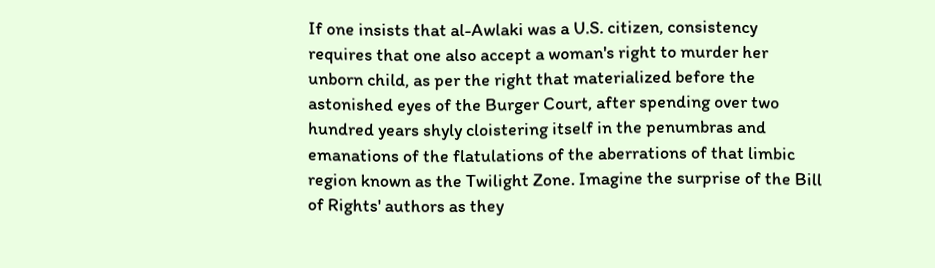If one insists that al-Awlaki was a U.S. citizen, consistency requires that one also accept a woman's right to murder her unborn child, as per the right that materialized before the astonished eyes of the Burger Court, after spending over two hundred years shyly cloistering itself in the penumbras and emanations of the flatulations of the aberrations of that limbic region known as the Twilight Zone. Imagine the surprise of the Bill of Rights' authors as they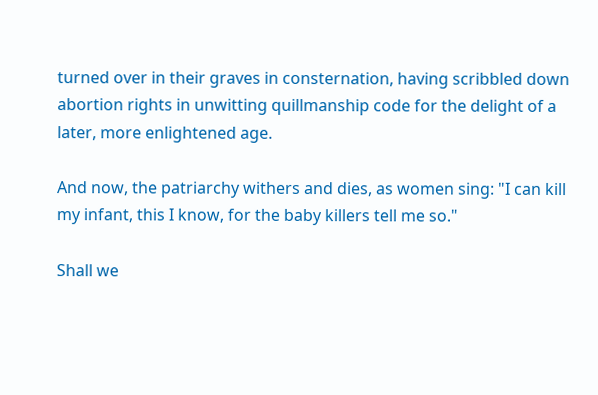turned over in their graves in consternation, having scribbled down abortion rights in unwitting quillmanship code for the delight of a later, more enlightened age.

And now, the patriarchy withers and dies, as women sing: "I can kill my infant, this I know, for the baby killers tell me so."

Shall we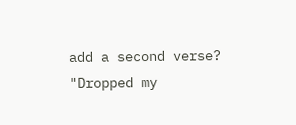add a second verse? "Dropped my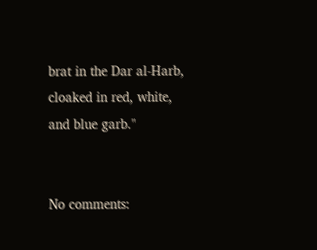brat in the Dar al-Harb, cloaked in red, white, and blue garb."


No comments: